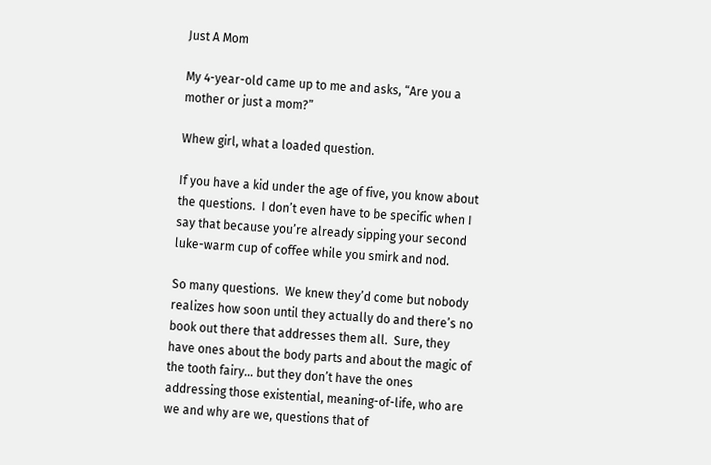Just A Mom

My 4-year-old came up to me and asks, “Are you a mother or just a mom?”

Whew girl, what a loaded question.

If you have a kid under the age of five, you know about the questions.  I don’t even have to be specific when I say that because you’re already sipping your second luke-warm cup of coffee while you smirk and nod.

So many questions.  We knew they’d come but nobody realizes how soon until they actually do and there’s no book out there that addresses them all.  Sure, they have ones about the body parts and about the magic of the tooth fairy… but they don’t have the ones addressing those existential, meaning-of-life, who are we and why are we, questions that of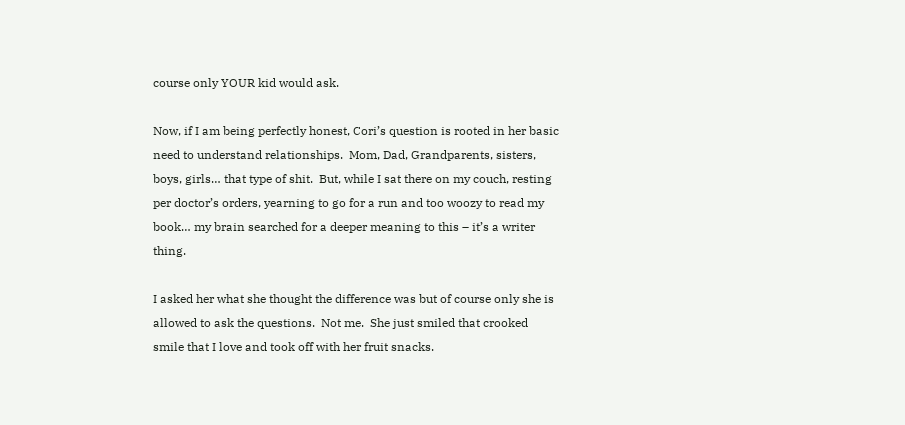course only YOUR kid would ask.

Now, if I am being perfectly honest, Cori’s question is rooted in her basic need to understand relationships.  Mom, Dad, Grandparents, sisters, boys, girls… that type of shit.  But, while I sat there on my couch, resting per doctor’s orders, yearning to go for a run and too woozy to read my book… my brain searched for a deeper meaning to this – it’s a writer thing.

I asked her what she thought the difference was but of course only she is allowed to ask the questions.  Not me.  She just smiled that crooked smile that I love and took off with her fruit snacks.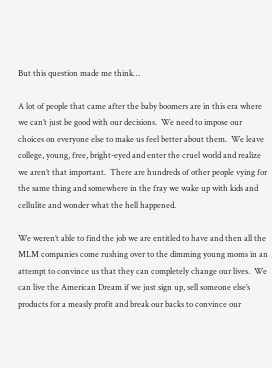But this question made me think…

A lot of people that came after the baby boomers are in this era where we can’t just be good with our decisions.  We need to impose our choices on everyone else to make us feel better about them.  We leave college, young, free, bright-eyed and enter the cruel world and realize we aren’t that important.  There are hundreds of other people vying for the same thing and somewhere in the fray we wake up with kids and cellulite and wonder what the hell happened.

We weren’t able to find the job we are entitled to have and then all the MLM companies come rushing over to the dimming young moms in an attempt to convince us that they can completely change our lives.  We can live the American Dream if we just sign up, sell someone else’s products for a measly profit and break our backs to convince our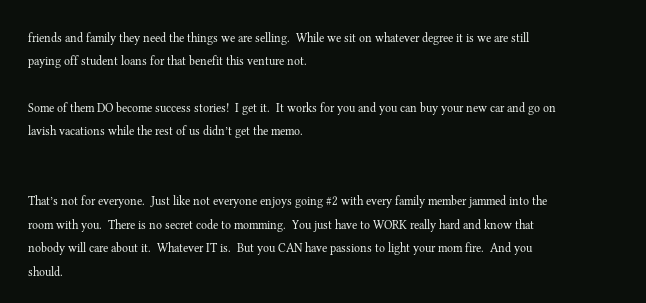friends and family they need the things we are selling.  While we sit on whatever degree it is we are still paying off student loans for that benefit this venture not.

Some of them DO become success stories!  I get it.  It works for you and you can buy your new car and go on lavish vacations while the rest of us didn’t get the memo.


That’s not for everyone.  Just like not everyone enjoys going #2 with every family member jammed into the room with you.  There is no secret code to momming.  You just have to WORK really hard and know that nobody will care about it.  Whatever IT is.  But you CAN have passions to light your mom fire.  And you should.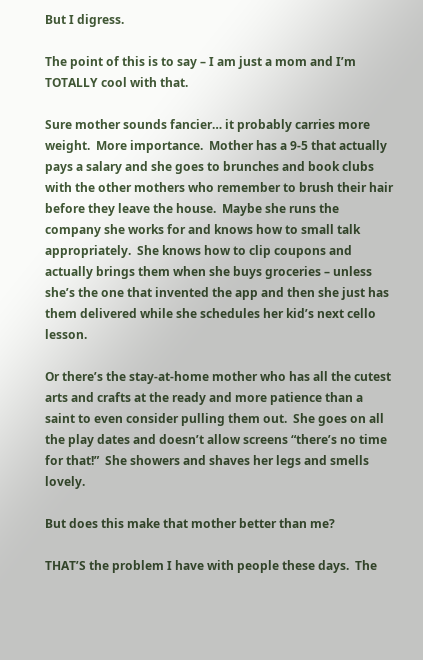But I digress.

The point of this is to say – I am just a mom and I’m TOTALLY cool with that.

Sure mother sounds fancier… it probably carries more weight.  More importance.  Mother has a 9-5 that actually pays a salary and she goes to brunches and book clubs with the other mothers who remember to brush their hair before they leave the house.  Maybe she runs the company she works for and knows how to small talk appropriately.  She knows how to clip coupons and actually brings them when she buys groceries – unless she’s the one that invented the app and then she just has them delivered while she schedules her kid’s next cello lesson.

Or there’s the stay-at-home mother who has all the cutest arts and crafts at the ready and more patience than a saint to even consider pulling them out.  She goes on all the play dates and doesn’t allow screens “there’s no time for that!”  She showers and shaves her legs and smells lovely.

But does this make that mother better than me?

THAT’S the problem I have with people these days.  The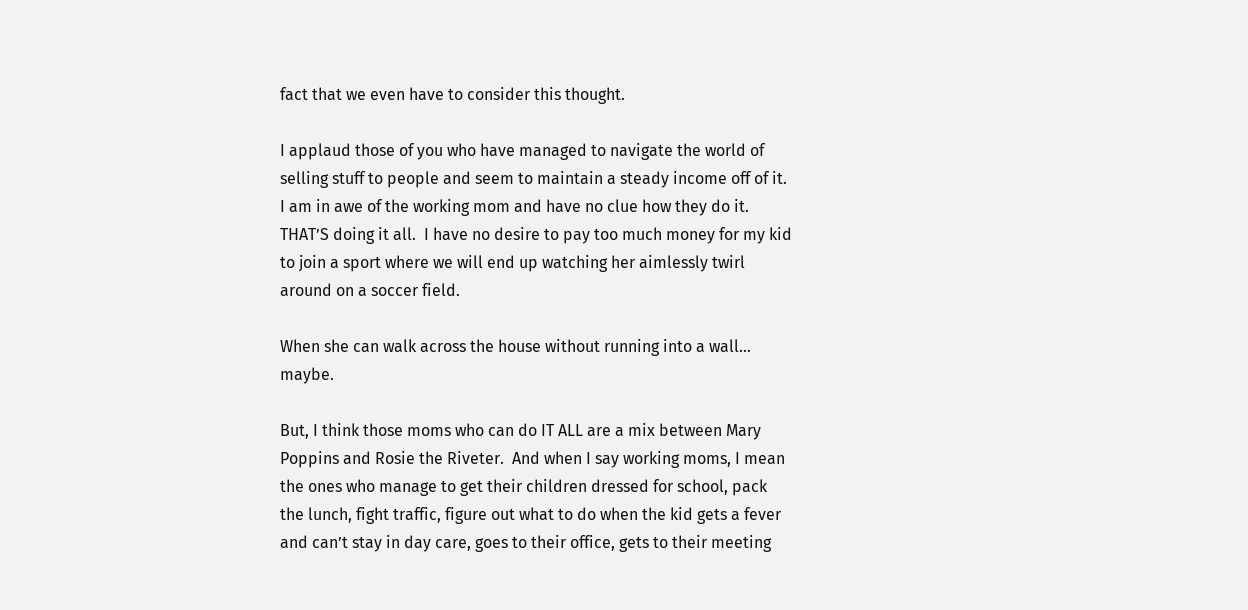fact that we even have to consider this thought.

I applaud those of you who have managed to navigate the world of selling stuff to people and seem to maintain a steady income off of it. I am in awe of the working mom and have no clue how they do it.  THAT’S doing it all.  I have no desire to pay too much money for my kid to join a sport where we will end up watching her aimlessly twirl around on a soccer field.

When she can walk across the house without running into a wall… maybe.

But, I think those moms who can do IT ALL are a mix between Mary Poppins and Rosie the Riveter.  And when I say working moms, I mean the ones who manage to get their children dressed for school, pack the lunch, fight traffic, figure out what to do when the kid gets a fever and can’t stay in day care, goes to their office, gets to their meeting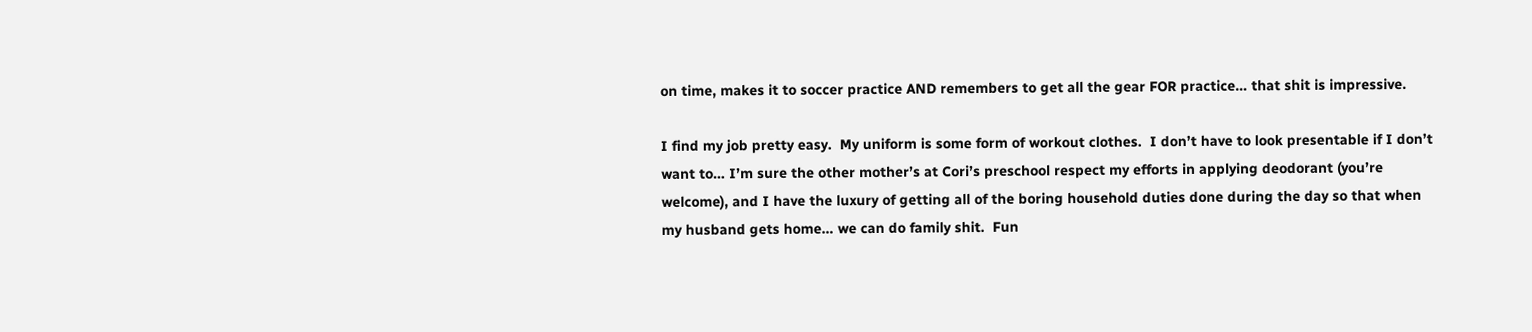on time, makes it to soccer practice AND remembers to get all the gear FOR practice… that shit is impressive.

I find my job pretty easy.  My uniform is some form of workout clothes.  I don’t have to look presentable if I don’t want to… I’m sure the other mother’s at Cori’s preschool respect my efforts in applying deodorant (you’re welcome), and I have the luxury of getting all of the boring household duties done during the day so that when my husband gets home… we can do family shit.  Fun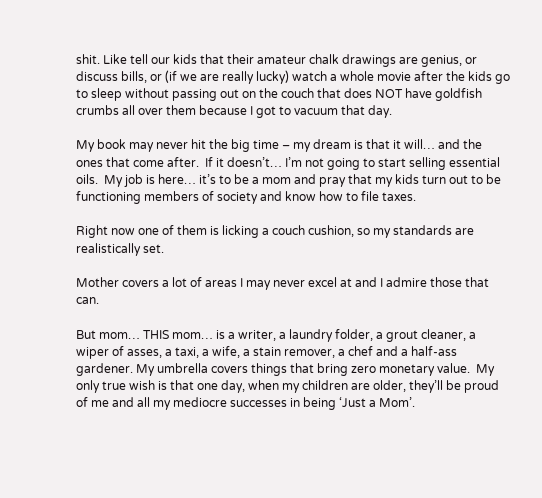shit. Like tell our kids that their amateur chalk drawings are genius, or discuss bills, or (if we are really lucky) watch a whole movie after the kids go to sleep without passing out on the couch that does NOT have goldfish crumbs all over them because I got to vacuum that day.

My book may never hit the big time – my dream is that it will… and the ones that come after.  If it doesn’t… I’m not going to start selling essential oils.  My job is here… it’s to be a mom and pray that my kids turn out to be functioning members of society and know how to file taxes.

Right now one of them is licking a couch cushion, so my standards are realistically set.

Mother covers a lot of areas I may never excel at and I admire those that can.

But mom… THIS mom… is a writer, a laundry folder, a grout cleaner, a wiper of asses, a taxi, a wife, a stain remover, a chef and a half-ass gardener. My umbrella covers things that bring zero monetary value.  My only true wish is that one day, when my children are older, they’ll be proud of me and all my mediocre successes in being ‘Just a Mom’.